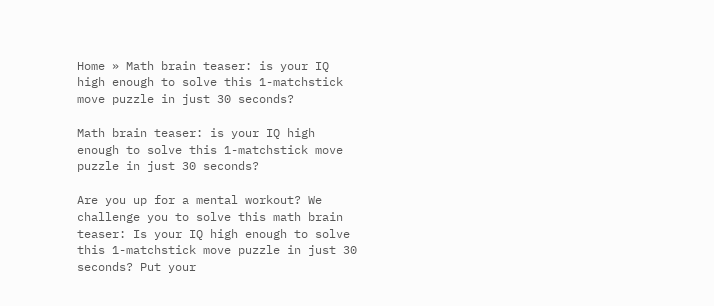Home » Math brain teaser: is your IQ high enough to solve this 1-matchstick move puzzle in just 30 seconds?

Math brain teaser: is your IQ high enough to solve this 1-matchstick move puzzle in just 30 seconds?

Are you up for a mental workout? We challenge you to solve this math brain teaser: Is your IQ high enough to solve this 1-matchstick move puzzle in just 30 seconds? Put your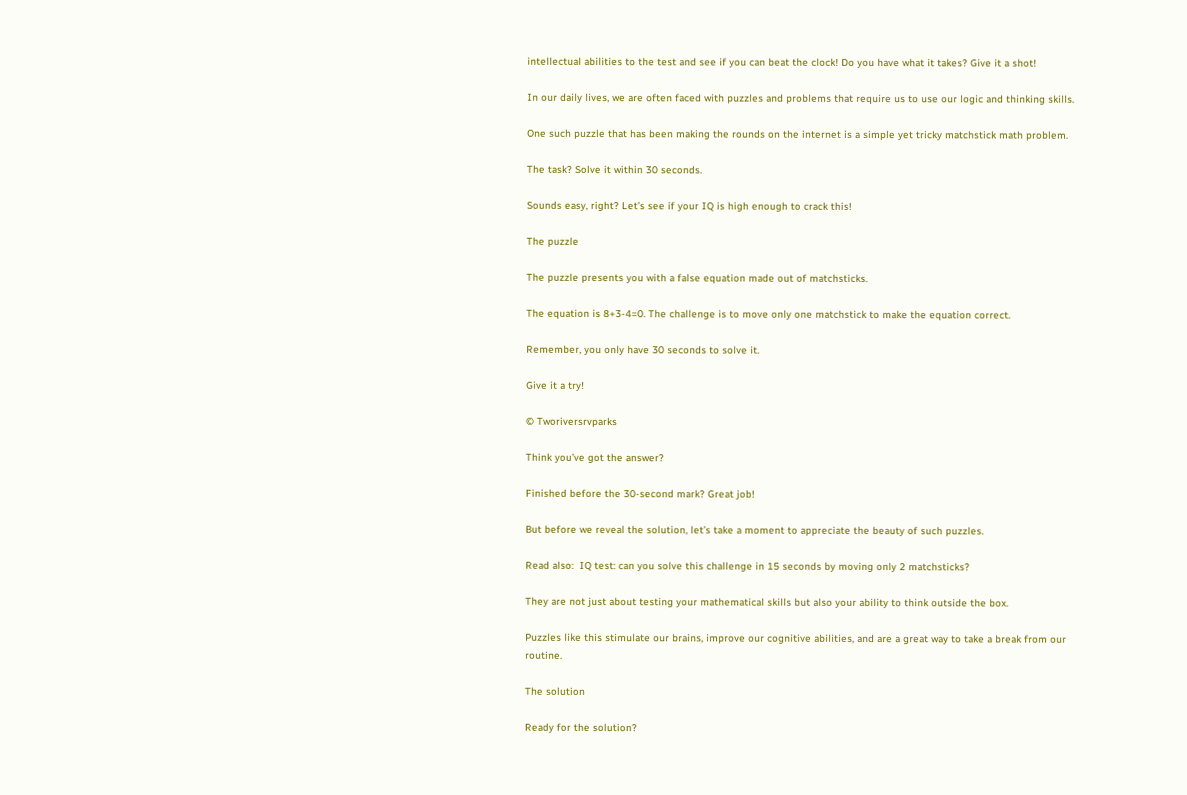intellectual abilities to the test and see if you can beat the clock! Do you have what it takes? Give it a shot!

In our daily lives, we are often faced with puzzles and problems that require us to use our logic and thinking skills.

One such puzzle that has been making the rounds on the internet is a simple yet tricky matchstick math problem.

The task? Solve it within 30 seconds.

Sounds easy, right? Let’s see if your IQ is high enough to crack this!

The puzzle

The puzzle presents you with a false equation made out of matchsticks.

The equation is 8+3-4=0. The challenge is to move only one matchstick to make the equation correct.

Remember, you only have 30 seconds to solve it.

Give it a try!

© Tworiversrvparks

Think you’ve got the answer?

Finished before the 30-second mark? Great job!

But before we reveal the solution, let’s take a moment to appreciate the beauty of such puzzles.

Read also:  IQ test: can you solve this challenge in 15 seconds by moving only 2 matchsticks?

They are not just about testing your mathematical skills but also your ability to think outside the box.

Puzzles like this stimulate our brains, improve our cognitive abilities, and are a great way to take a break from our routine.

The solution

Ready for the solution?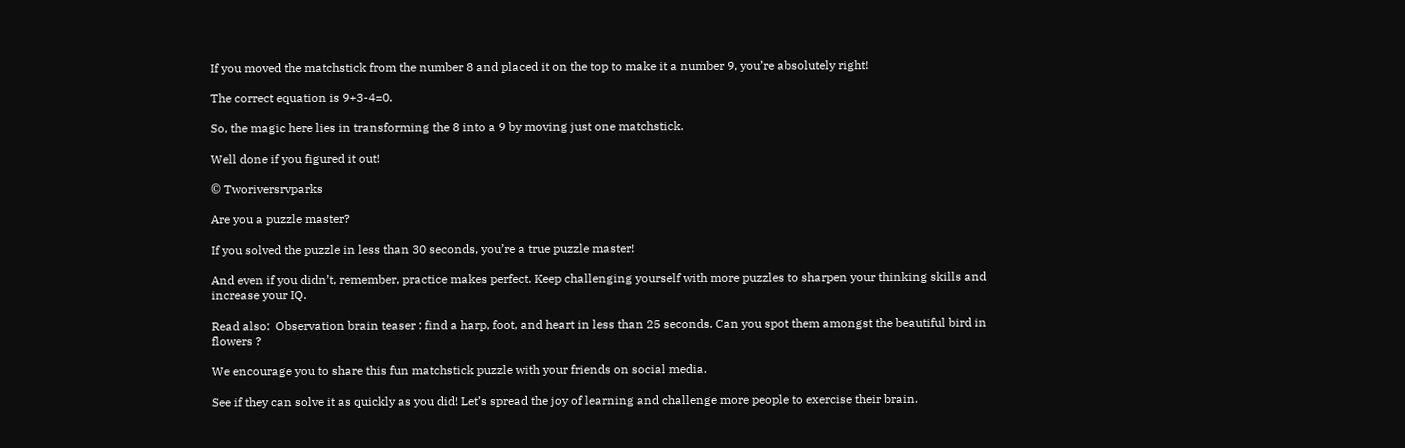If you moved the matchstick from the number 8 and placed it on the top to make it a number 9, you’re absolutely right!

The correct equation is 9+3-4=0.

So, the magic here lies in transforming the 8 into a 9 by moving just one matchstick.

Well done if you figured it out!

© Tworiversrvparks

Are you a puzzle master?

If you solved the puzzle in less than 30 seconds, you’re a true puzzle master!

And even if you didn’t, remember, practice makes perfect. Keep challenging yourself with more puzzles to sharpen your thinking skills and increase your IQ.

Read also:  Observation brain teaser : find a harp, foot, and heart in less than 25 seconds. Can you spot them amongst the beautiful bird in flowers ?

We encourage you to share this fun matchstick puzzle with your friends on social media.

See if they can solve it as quickly as you did! Let’s spread the joy of learning and challenge more people to exercise their brain.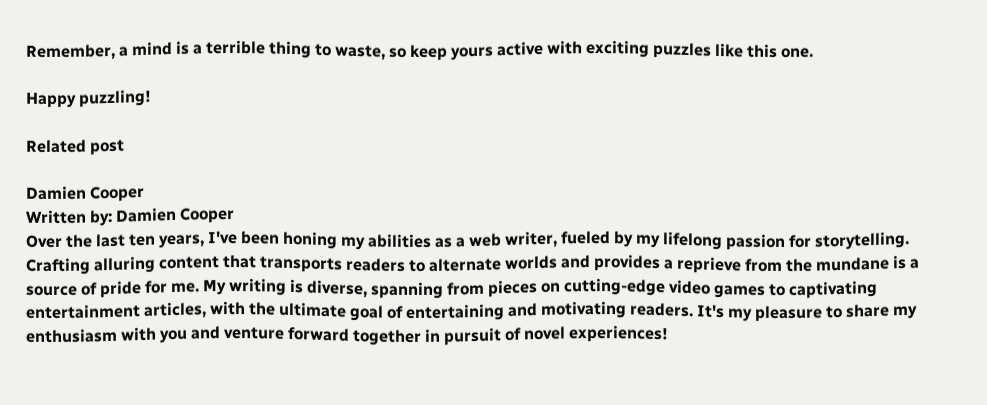Remember, a mind is a terrible thing to waste, so keep yours active with exciting puzzles like this one.

Happy puzzling!

Related post

Damien Cooper
Written by: Damien Cooper
Over the last ten years, I've been honing my abilities as a web writer, fueled by my lifelong passion for storytelling. Crafting alluring content that transports readers to alternate worlds and provides a reprieve from the mundane is a source of pride for me. My writing is diverse, spanning from pieces on cutting-edge video games to captivating entertainment articles, with the ultimate goal of entertaining and motivating readers. It's my pleasure to share my enthusiasm with you and venture forward together in pursuit of novel experiences!